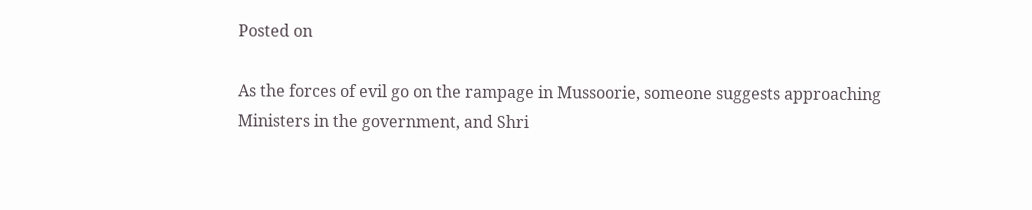Posted on

As the forces of evil go on the rampage in Mussoorie, someone suggests approaching Ministers in the government, and Shri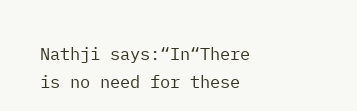Nathji says:“In“There is no need for these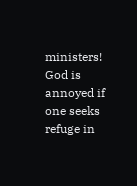ministers! God is annoyed if one seeks refuge in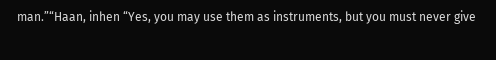man.”“Haan, inhen “Yes, you may use them as instruments, but you must never give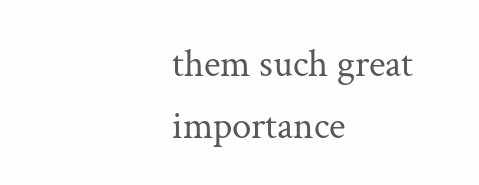them such great importance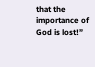that the importance of God is lost!”